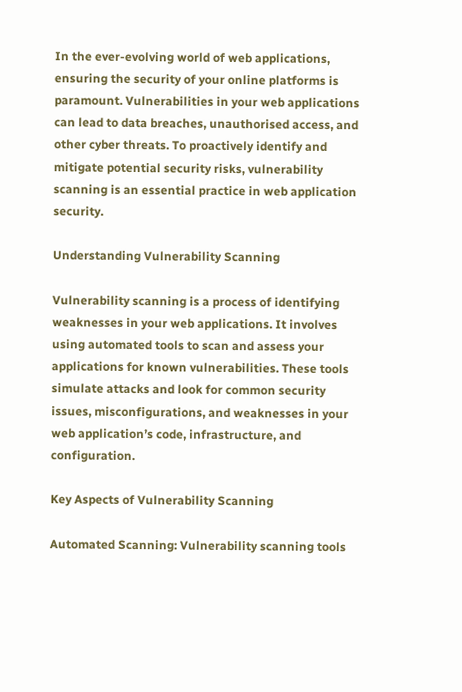In the ever-evolving world of web applications, ensuring the security of your online platforms is paramount. Vulnerabilities in your web applications can lead to data breaches, unauthorised access, and other cyber threats. To proactively identify and mitigate potential security risks, vulnerability scanning is an essential practice in web application security.

Understanding Vulnerability Scanning

Vulnerability scanning is a process of identifying weaknesses in your web applications. It involves using automated tools to scan and assess your applications for known vulnerabilities. These tools simulate attacks and look for common security issues, misconfigurations, and weaknesses in your web application’s code, infrastructure, and configuration.

Key Aspects of Vulnerability Scanning

Automated Scanning: Vulnerability scanning tools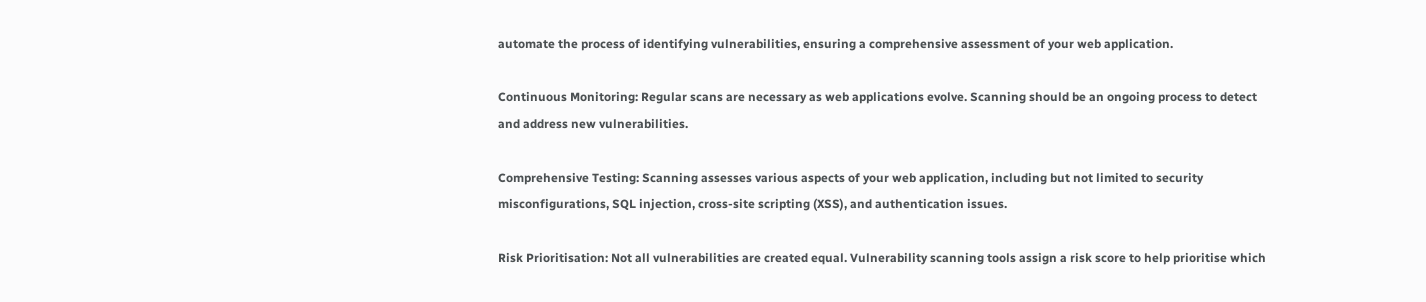automate the process of identifying vulnerabilities, ensuring a comprehensive assessment of your web application.

Continuous Monitoring: Regular scans are necessary as web applications evolve. Scanning should be an ongoing process to detect and address new vulnerabilities.

Comprehensive Testing: Scanning assesses various aspects of your web application, including but not limited to security misconfigurations, SQL injection, cross-site scripting (XSS), and authentication issues.

Risk Prioritisation: Not all vulnerabilities are created equal. Vulnerability scanning tools assign a risk score to help prioritise which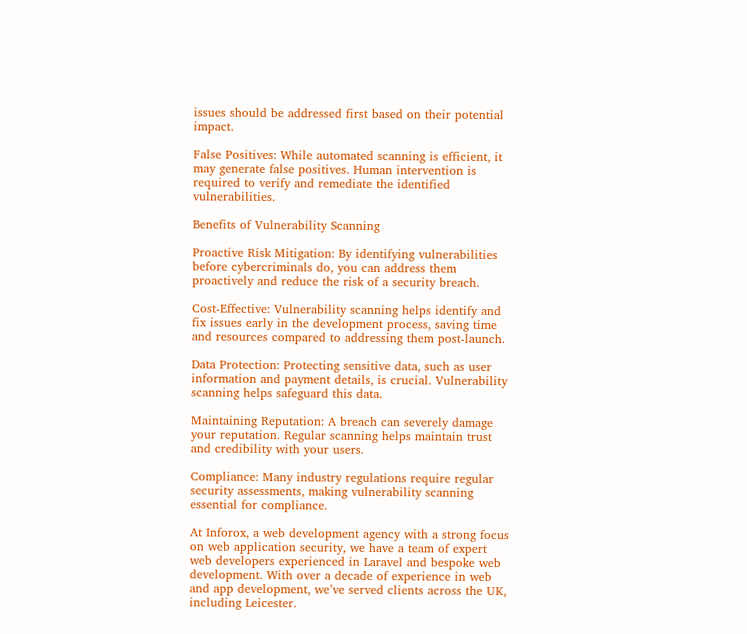issues should be addressed first based on their potential impact.

False Positives: While automated scanning is efficient, it may generate false positives. Human intervention is required to verify and remediate the identified vulnerabilities.

Benefits of Vulnerability Scanning

Proactive Risk Mitigation: By identifying vulnerabilities before cybercriminals do, you can address them proactively and reduce the risk of a security breach.

Cost-Effective: Vulnerability scanning helps identify and fix issues early in the development process, saving time and resources compared to addressing them post-launch.

Data Protection: Protecting sensitive data, such as user information and payment details, is crucial. Vulnerability scanning helps safeguard this data.

Maintaining Reputation: A breach can severely damage your reputation. Regular scanning helps maintain trust and credibility with your users.

Compliance: Many industry regulations require regular security assessments, making vulnerability scanning essential for compliance.

At Inforox, a web development agency with a strong focus on web application security, we have a team of expert web developers experienced in Laravel and bespoke web development. With over a decade of experience in web and app development, we’ve served clients across the UK, including Leicester.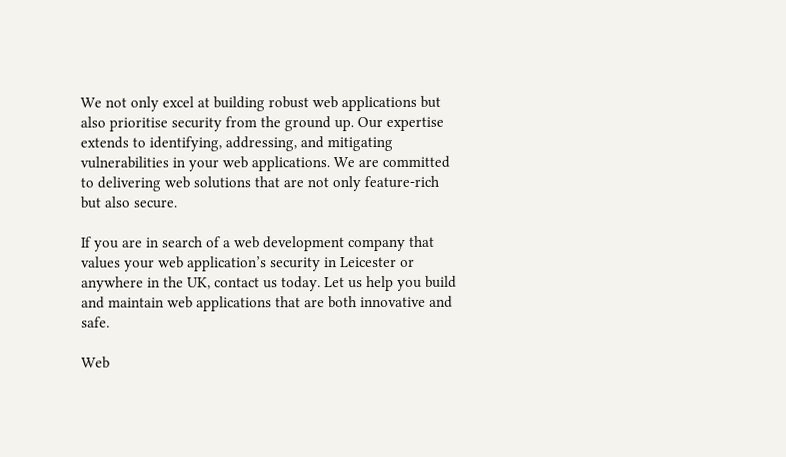We not only excel at building robust web applications but also prioritise security from the ground up. Our expertise extends to identifying, addressing, and mitigating vulnerabilities in your web applications. We are committed to delivering web solutions that are not only feature-rich but also secure.

If you are in search of a web development company that values your web application’s security in Leicester or anywhere in the UK, contact us today. Let us help you build and maintain web applications that are both innovative and safe.

Web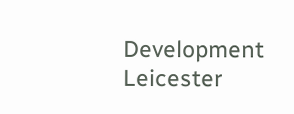Development Leicester